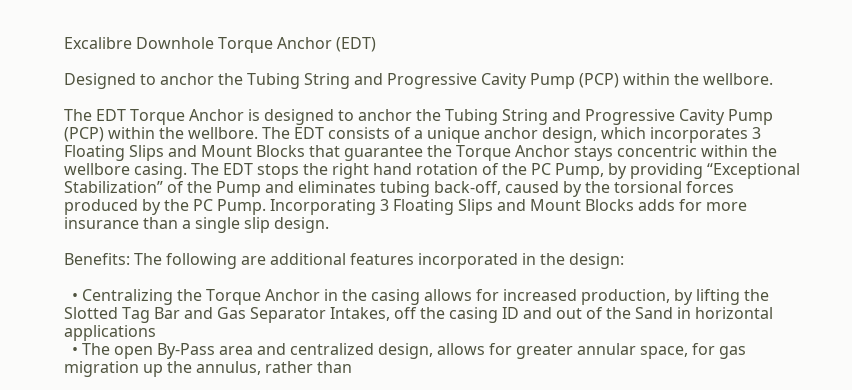Excalibre Downhole Torque Anchor (EDT)

Designed to anchor the Tubing String and Progressive Cavity Pump (PCP) within the wellbore.

The EDT Torque Anchor is designed to anchor the Tubing String and Progressive Cavity Pump (PCP) within the wellbore. The EDT consists of a unique anchor design, which incorporates 3 Floating Slips and Mount Blocks that guarantee the Torque Anchor stays concentric within the wellbore casing. The EDT stops the right hand rotation of the PC Pump, by providing “Exceptional Stabilization” of the Pump and eliminates tubing back-off, caused by the torsional forces produced by the PC Pump. Incorporating 3 Floating Slips and Mount Blocks adds for more insurance than a single slip design.

Benefits: The following are additional features incorporated in the design:

  • Centralizing the Torque Anchor in the casing allows for increased production, by lifting the Slotted Tag Bar and Gas Separator Intakes, off the casing ID and out of the Sand in horizontal applications
  • The open By-Pass area and centralized design, allows for greater annular space, for gas migration up the annulus, rather than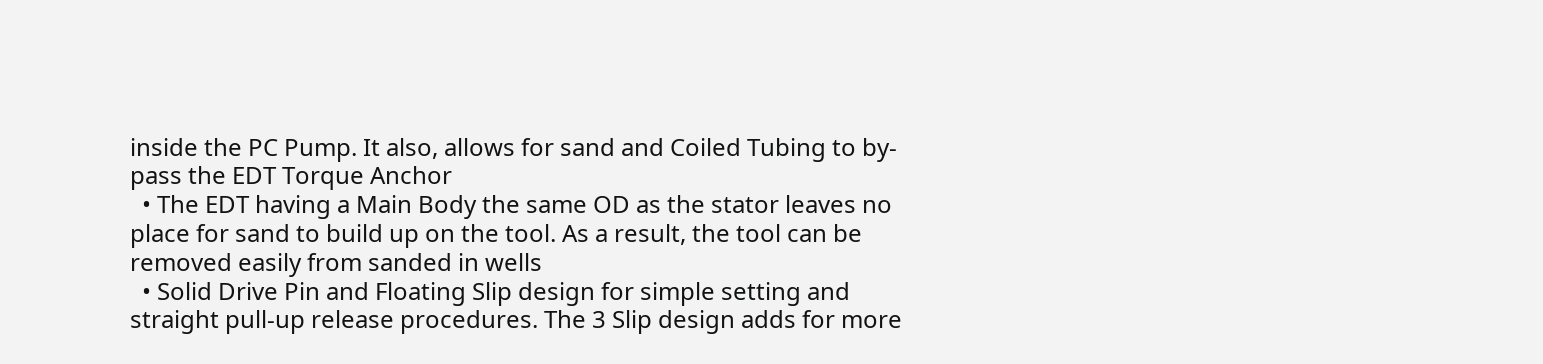inside the PC Pump. It also, allows for sand and Coiled Tubing to by-pass the EDT Torque Anchor
  • The EDT having a Main Body the same OD as the stator leaves no place for sand to build up on the tool. As a result, the tool can be removed easily from sanded in wells
  • Solid Drive Pin and Floating Slip design for simple setting and straight pull-up release procedures. The 3 Slip design adds for more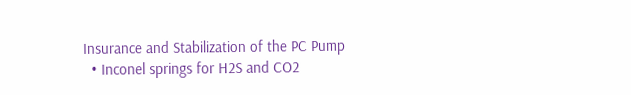Insurance and Stabilization of the PC Pump
  • Inconel springs for H2S and CO2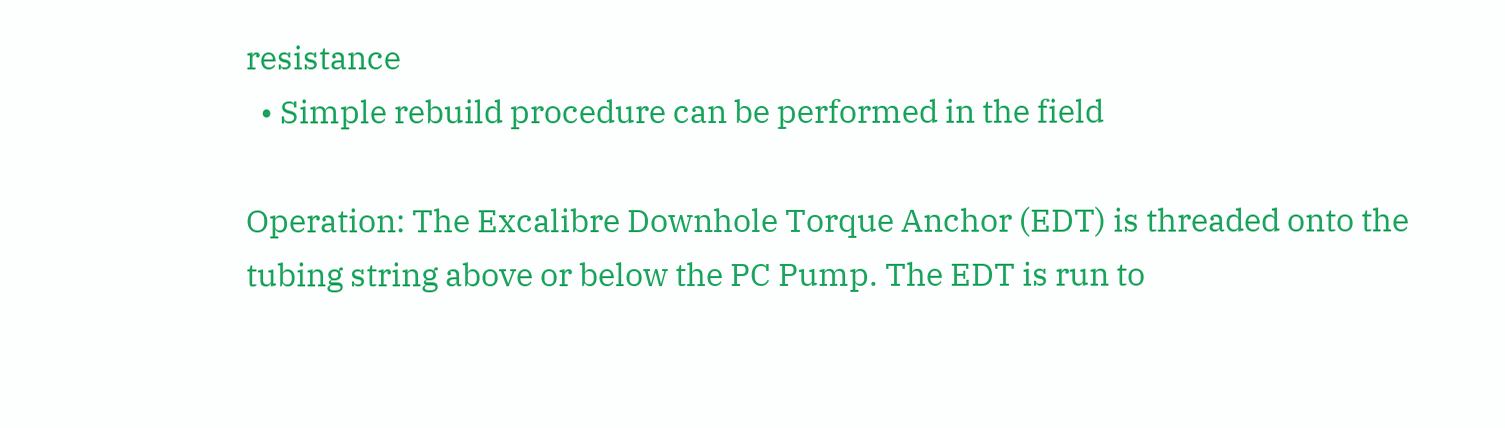resistance
  • Simple rebuild procedure can be performed in the field

Operation: The Excalibre Downhole Torque Anchor (EDT) is threaded onto the tubing string above or below the PC Pump. The EDT is run to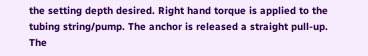the setting depth desired. Right hand torque is applied to the tubing string/pump. The anchor is released a straight pull-up. The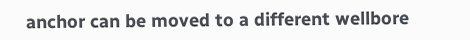anchor can be moved to a different wellbore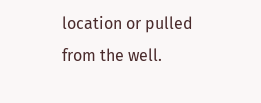location or pulled from the well.